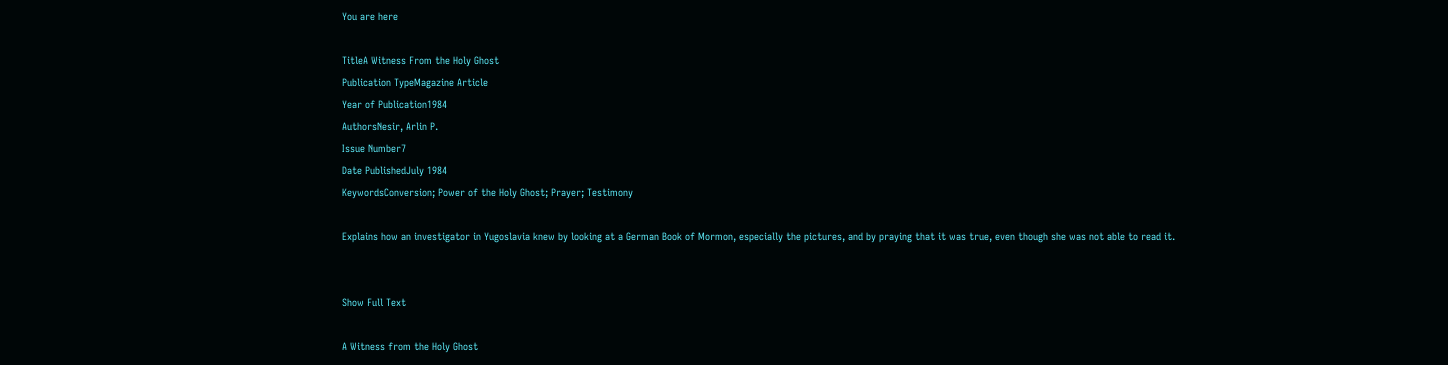You are here

TitleA Witness From the Holy Ghost
Publication TypeMagazine Article
Year of Publication1984
AuthorsNesir, Arlin P.
Issue Number7
Date PublishedJuly 1984
KeywordsConversion; Power of the Holy Ghost; Prayer; Testimony

Explains how an investigator in Yugoslavia knew by looking at a German Book of Mormon, especially the pictures, and by praying that it was true, even though she was not able to read it.


Show Full Text

A Witness from the Holy Ghost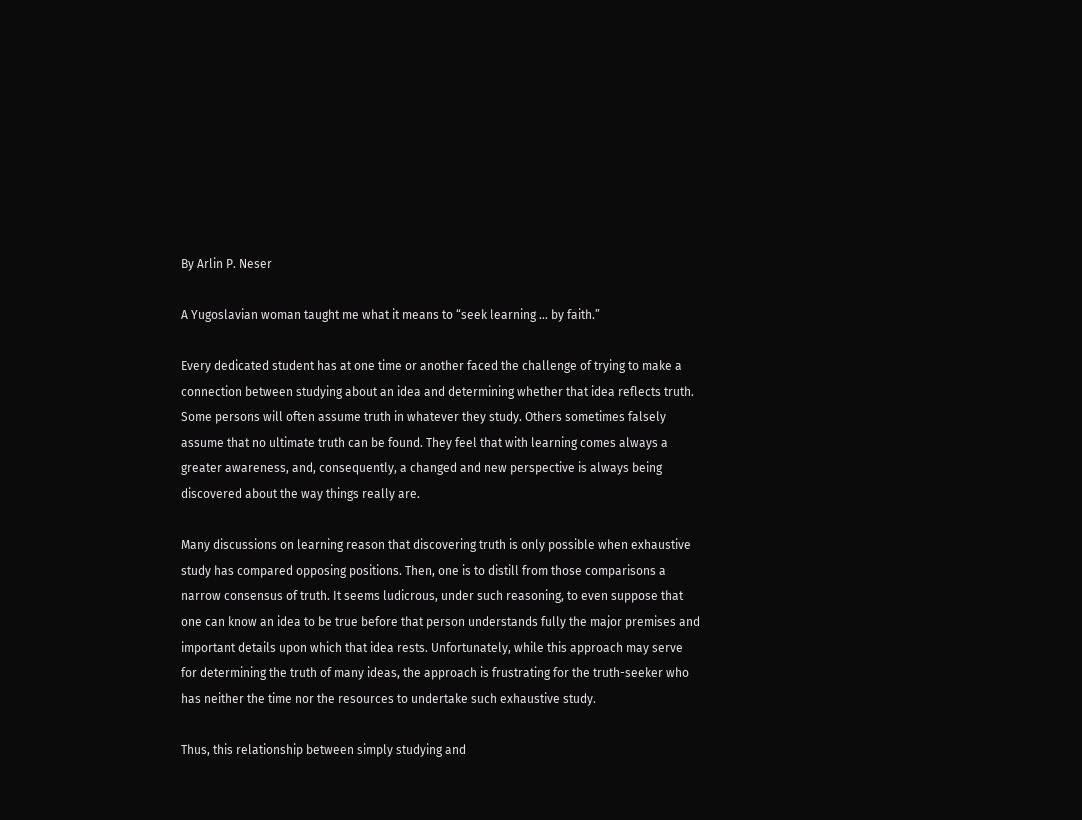By Arlin P. Neser

A Yugoslavian woman taught me what it means to “seek learning … by faith.”

Every dedicated student has at one time or another faced the challenge of trying to make a connection between studying about an idea and determining whether that idea reflects truth. Some persons will often assume truth in whatever they study. Others sometimes falsely assume that no ultimate truth can be found. They feel that with learning comes always a greater awareness, and, consequently, a changed and new perspective is always being discovered about the way things really are.

Many discussions on learning reason that discovering truth is only possible when exhaustive study has compared opposing positions. Then, one is to distill from those comparisons a narrow consensus of truth. It seems ludicrous, under such reasoning, to even suppose that one can know an idea to be true before that person understands fully the major premises and important details upon which that idea rests. Unfortunately, while this approach may serve for determining the truth of many ideas, the approach is frustrating for the truth-seeker who has neither the time nor the resources to undertake such exhaustive study.

Thus, this relationship between simply studying and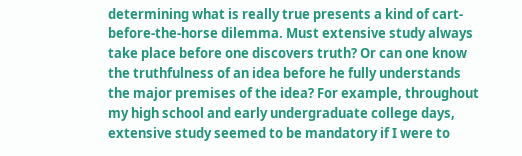determining what is really true presents a kind of cart-before-the-horse dilemma. Must extensive study always take place before one discovers truth? Or can one know the truthfulness of an idea before he fully understands the major premises of the idea? For example, throughout my high school and early undergraduate college days, extensive study seemed to be mandatory if I were to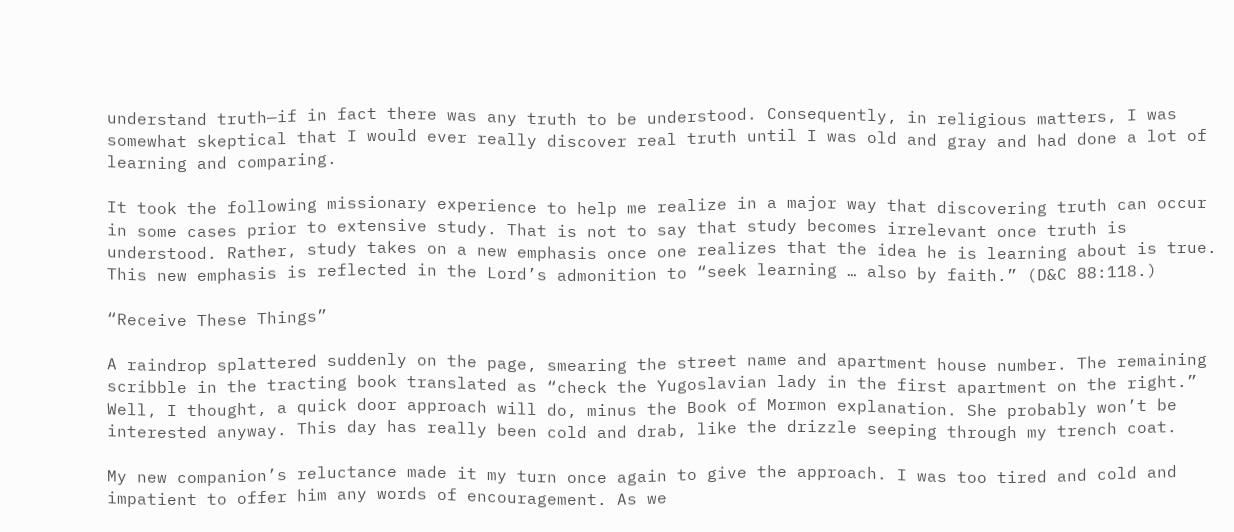understand truth—if in fact there was any truth to be understood. Consequently, in religious matters, I was somewhat skeptical that I would ever really discover real truth until I was old and gray and had done a lot of learning and comparing.

It took the following missionary experience to help me realize in a major way that discovering truth can occur in some cases prior to extensive study. That is not to say that study becomes irrelevant once truth is understood. Rather, study takes on a new emphasis once one realizes that the idea he is learning about is true. This new emphasis is reflected in the Lord’s admonition to “seek learning … also by faith.” (D&C 88:118.)

“Receive These Things”

A raindrop splattered suddenly on the page, smearing the street name and apartment house number. The remaining scribble in the tracting book translated as “check the Yugoslavian lady in the first apartment on the right.” Well, I thought, a quick door approach will do, minus the Book of Mormon explanation. She probably won’t be interested anyway. This day has really been cold and drab, like the drizzle seeping through my trench coat.

My new companion’s reluctance made it my turn once again to give the approach. I was too tired and cold and impatient to offer him any words of encouragement. As we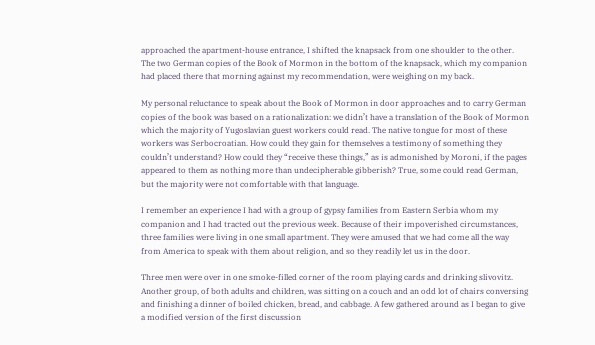approached the apartment-house entrance, I shifted the knapsack from one shoulder to the other. The two German copies of the Book of Mormon in the bottom of the knapsack, which my companion had placed there that morning against my recommendation, were weighing on my back.

My personal reluctance to speak about the Book of Mormon in door approaches and to carry German copies of the book was based on a rationalization: we didn’t have a translation of the Book of Mormon which the majority of Yugoslavian guest workers could read. The native tongue for most of these workers was Serbocroatian. How could they gain for themselves a testimony of something they couldn’t understand? How could they “receive these things,” as is admonished by Moroni, if the pages appeared to them as nothing more than undecipherable gibberish? True, some could read German, but the majority were not comfortable with that language.

I remember an experience I had with a group of gypsy families from Eastern Serbia whom my companion and I had tracted out the previous week. Because of their impoverished circumstances, three families were living in one small apartment. They were amused that we had come all the way from America to speak with them about religion, and so they readily let us in the door.

Three men were over in one smoke-filled corner of the room playing cards and drinking slivovitz. Another group, of both adults and children, was sitting on a couch and an odd lot of chairs conversing and finishing a dinner of boiled chicken, bread, and cabbage. A few gathered around as I began to give a modified version of the first discussion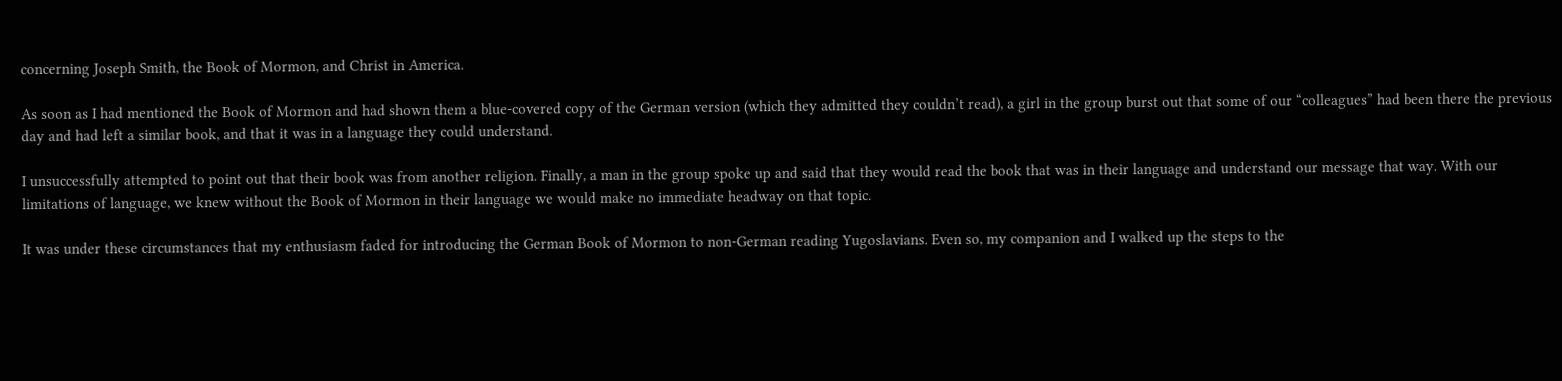concerning Joseph Smith, the Book of Mormon, and Christ in America.

As soon as I had mentioned the Book of Mormon and had shown them a blue-covered copy of the German version (which they admitted they couldn’t read), a girl in the group burst out that some of our “colleagues” had been there the previous day and had left a similar book, and that it was in a language they could understand.

I unsuccessfully attempted to point out that their book was from another religion. Finally, a man in the group spoke up and said that they would read the book that was in their language and understand our message that way. With our limitations of language, we knew without the Book of Mormon in their language we would make no immediate headway on that topic.

It was under these circumstances that my enthusiasm faded for introducing the German Book of Mormon to non-German reading Yugoslavians. Even so, my companion and I walked up the steps to the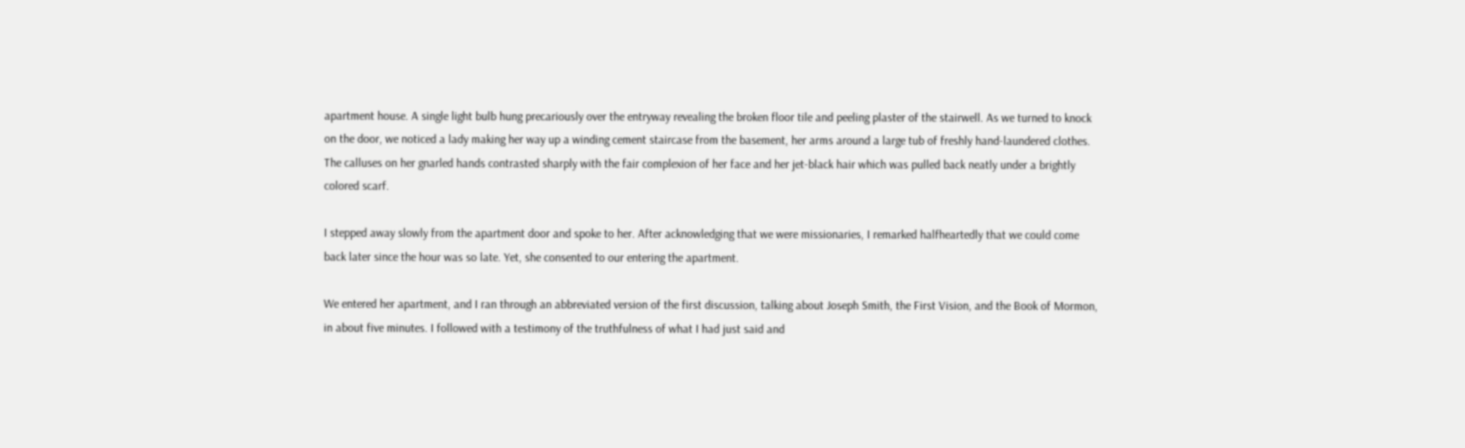apartment house. A single light bulb hung precariously over the entryway revealing the broken floor tile and peeling plaster of the stairwell. As we turned to knock on the door, we noticed a lady making her way up a winding cement staircase from the basement, her arms around a large tub of freshly hand-laundered clothes. The calluses on her gnarled hands contrasted sharply with the fair complexion of her face and her jet-black hair which was pulled back neatly under a brightly colored scarf.

I stepped away slowly from the apartment door and spoke to her. After acknowledging that we were missionaries, I remarked halfheartedly that we could come back later since the hour was so late. Yet, she consented to our entering the apartment.

We entered her apartment, and I ran through an abbreviated version of the first discussion, talking about Joseph Smith, the First Vision, and the Book of Mormon, in about five minutes. I followed with a testimony of the truthfulness of what I had just said and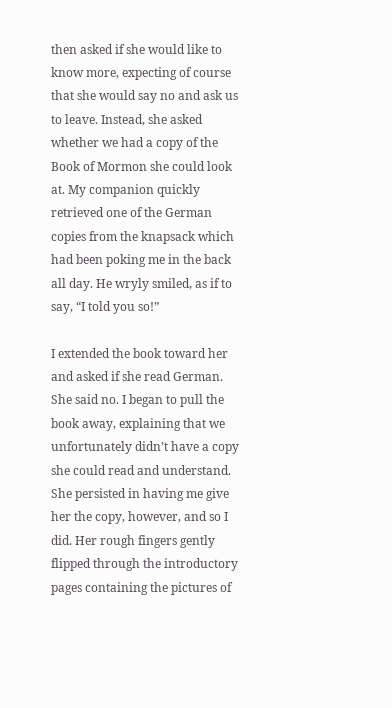then asked if she would like to know more, expecting of course that she would say no and ask us to leave. Instead, she asked whether we had a copy of the Book of Mormon she could look at. My companion quickly retrieved one of the German copies from the knapsack which had been poking me in the back all day. He wryly smiled, as if to say, “I told you so!”

I extended the book toward her and asked if she read German. She said no. I began to pull the book away, explaining that we unfortunately didn’t have a copy she could read and understand. She persisted in having me give her the copy, however, and so I did. Her rough fingers gently flipped through the introductory pages containing the pictures of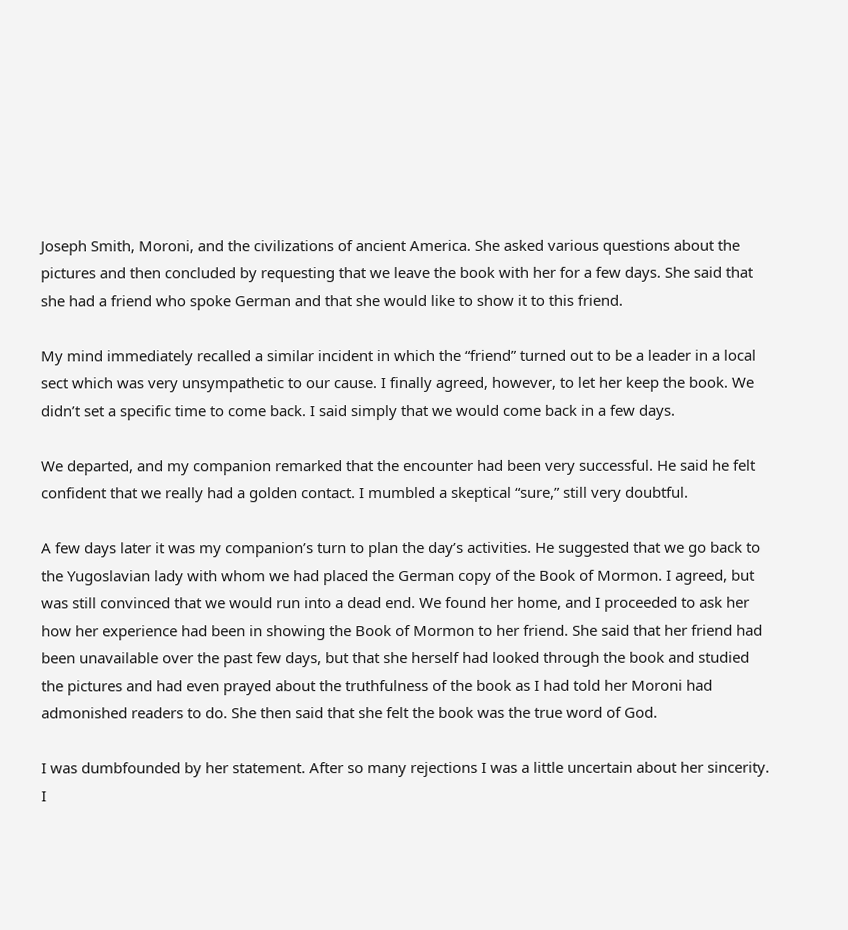Joseph Smith, Moroni, and the civilizations of ancient America. She asked various questions about the pictures and then concluded by requesting that we leave the book with her for a few days. She said that she had a friend who spoke German and that she would like to show it to this friend.

My mind immediately recalled a similar incident in which the “friend” turned out to be a leader in a local sect which was very unsympathetic to our cause. I finally agreed, however, to let her keep the book. We didn’t set a specific time to come back. I said simply that we would come back in a few days.

We departed, and my companion remarked that the encounter had been very successful. He said he felt confident that we really had a golden contact. I mumbled a skeptical “sure,” still very doubtful.

A few days later it was my companion’s turn to plan the day’s activities. He suggested that we go back to the Yugoslavian lady with whom we had placed the German copy of the Book of Mormon. I agreed, but was still convinced that we would run into a dead end. We found her home, and I proceeded to ask her how her experience had been in showing the Book of Mormon to her friend. She said that her friend had been unavailable over the past few days, but that she herself had looked through the book and studied the pictures and had even prayed about the truthfulness of the book as I had told her Moroni had admonished readers to do. She then said that she felt the book was the true word of God.

I was dumbfounded by her statement. After so many rejections I was a little uncertain about her sincerity. I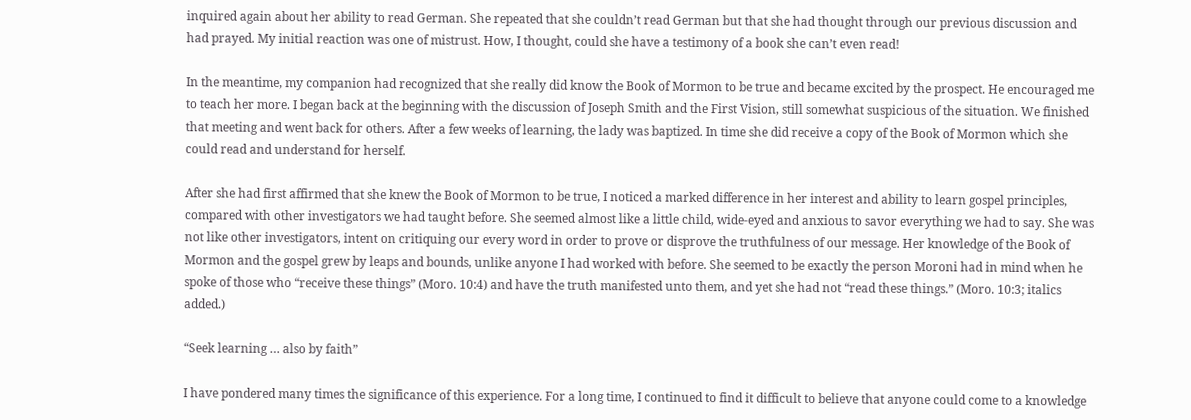inquired again about her ability to read German. She repeated that she couldn’t read German but that she had thought through our previous discussion and had prayed. My initial reaction was one of mistrust. How, I thought, could she have a testimony of a book she can’t even read!

In the meantime, my companion had recognized that she really did know the Book of Mormon to be true and became excited by the prospect. He encouraged me to teach her more. I began back at the beginning with the discussion of Joseph Smith and the First Vision, still somewhat suspicious of the situation. We finished that meeting and went back for others. After a few weeks of learning, the lady was baptized. In time she did receive a copy of the Book of Mormon which she could read and understand for herself.

After she had first affirmed that she knew the Book of Mormon to be true, I noticed a marked difference in her interest and ability to learn gospel principles, compared with other investigators we had taught before. She seemed almost like a little child, wide-eyed and anxious to savor everything we had to say. She was not like other investigators, intent on critiquing our every word in order to prove or disprove the truthfulness of our message. Her knowledge of the Book of Mormon and the gospel grew by leaps and bounds, unlike anyone I had worked with before. She seemed to be exactly the person Moroni had in mind when he spoke of those who “receive these things” (Moro. 10:4) and have the truth manifested unto them, and yet she had not “read these things.” (Moro. 10:3; italics added.)

“Seek learning … also by faith”

I have pondered many times the significance of this experience. For a long time, I continued to find it difficult to believe that anyone could come to a knowledge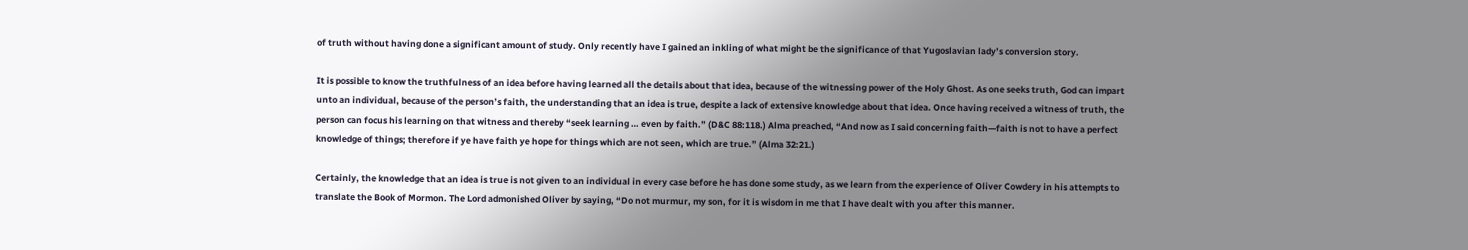of truth without having done a significant amount of study. Only recently have I gained an inkling of what might be the significance of that Yugoslavian lady’s conversion story.

It is possible to know the truthfulness of an idea before having learned all the details about that idea, because of the witnessing power of the Holy Ghost. As one seeks truth, God can impart unto an individual, because of the person’s faith, the understanding that an idea is true, despite a lack of extensive knowledge about that idea. Once having received a witness of truth, the person can focus his learning on that witness and thereby “seek learning … even by faith.” (D&C 88:118.) Alma preached, “And now as I said concerning faith—faith is not to have a perfect knowledge of things; therefore if ye have faith ye hope for things which are not seen, which are true.” (Alma 32:21.)

Certainly, the knowledge that an idea is true is not given to an individual in every case before he has done some study, as we learn from the experience of Oliver Cowdery in his attempts to translate the Book of Mormon. The Lord admonished Oliver by saying, “Do not murmur, my son, for it is wisdom in me that I have dealt with you after this manner.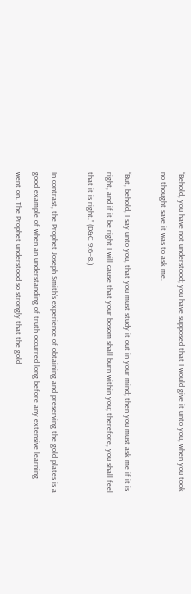“Behold, you have not understood; you have supposed that I would give it unto you, when you took no thought save it was to ask me.

“But, behold, I say unto you, that you must study it out in your mind; then you must ask me if it is right, and if it be right I will cause that your bosom shall burn within you; therefore, you shall feel that it is right.” (D&C 9:6–8.)

In contrast, the Prophet Joseph Smith’s experience of obtaining and preserving the gold plates is a good example of when an understanding of truth occurred long before any extensive learning went on. The Prophet understood so strongly that the gold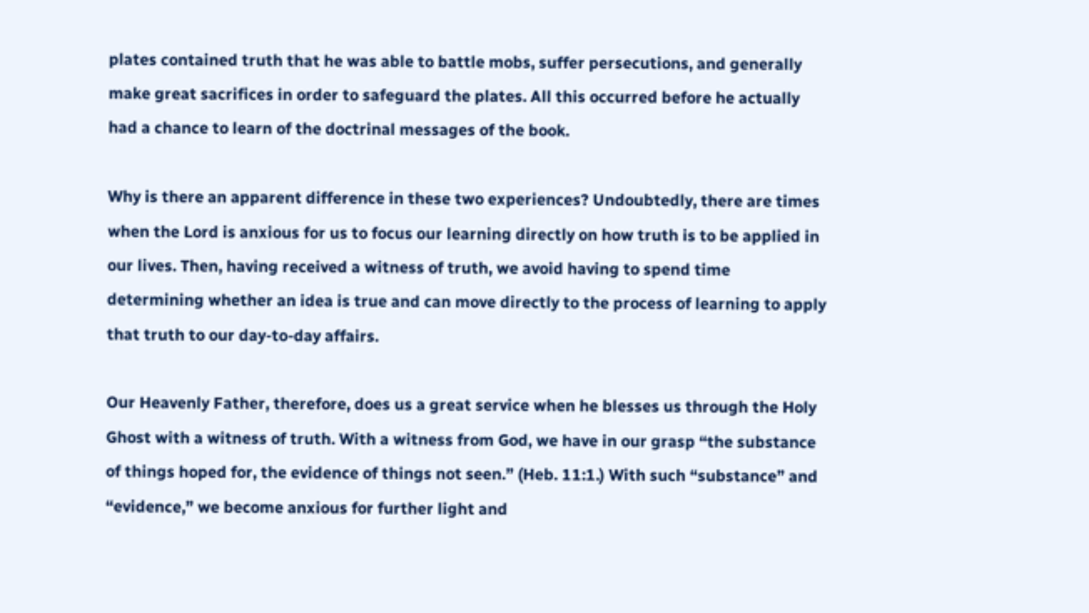plates contained truth that he was able to battle mobs, suffer persecutions, and generally make great sacrifices in order to safeguard the plates. All this occurred before he actually had a chance to learn of the doctrinal messages of the book.

Why is there an apparent difference in these two experiences? Undoubtedly, there are times when the Lord is anxious for us to focus our learning directly on how truth is to be applied in our lives. Then, having received a witness of truth, we avoid having to spend time determining whether an idea is true and can move directly to the process of learning to apply that truth to our day-to-day affairs.

Our Heavenly Father, therefore, does us a great service when he blesses us through the Holy Ghost with a witness of truth. With a witness from God, we have in our grasp “the substance of things hoped for, the evidence of things not seen.” (Heb. 11:1.) With such “substance” and “evidence,” we become anxious for further light and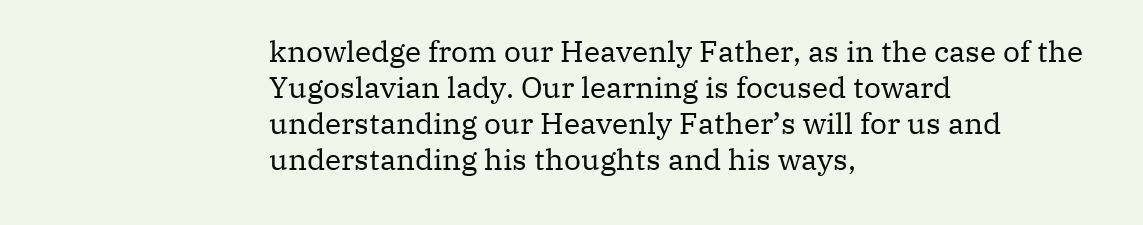knowledge from our Heavenly Father, as in the case of the Yugoslavian lady. Our learning is focused toward understanding our Heavenly Father’s will for us and understanding his thoughts and his ways,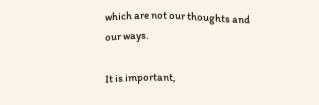which are not our thoughts and our ways.

It is important,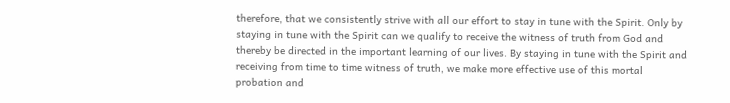therefore, that we consistently strive with all our effort to stay in tune with the Spirit. Only by staying in tune with the Spirit can we qualify to receive the witness of truth from God and thereby be directed in the important learning of our lives. By staying in tune with the Spirit and receiving from time to time witness of truth, we make more effective use of this mortal probation and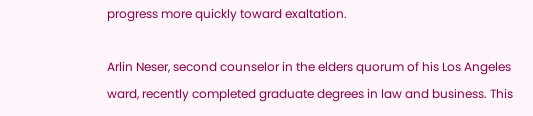progress more quickly toward exaltation.

Arlin Neser, second counselor in the elders quorum of his Los Angeles ward, recently completed graduate degrees in law and business. This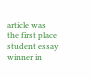article was the first place student essay winner in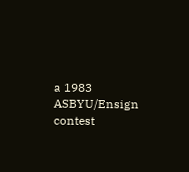a 1983 ASBYU/Ensign contest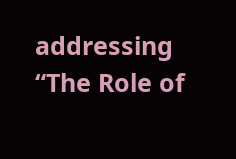addressing “The Role of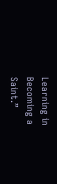Learning in Becoming a Saint.”